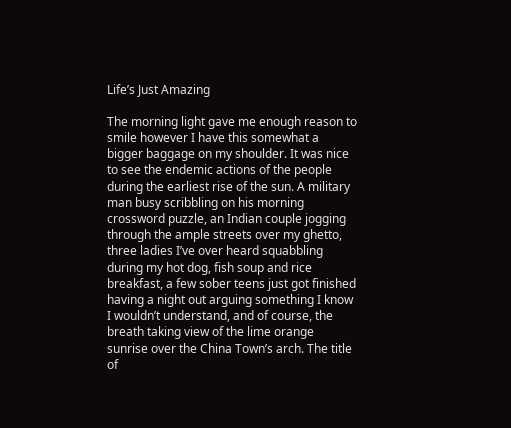Life’s Just Amazing

The morning light gave me enough reason to smile however I have this somewhat a bigger baggage on my shoulder. It was nice to see the endemic actions of the people during the earliest rise of the sun. A military man busy scribbling on his morning crossword puzzle, an Indian couple jogging through the ample streets over my ghetto, three ladies I’ve over heard squabbling during my hot dog, fish soup and rice breakfast, a few sober teens just got finished having a night out arguing something I know I wouldn’t understand, and of course, the breath taking view of the lime orange sunrise over the China Town’s arch. The title of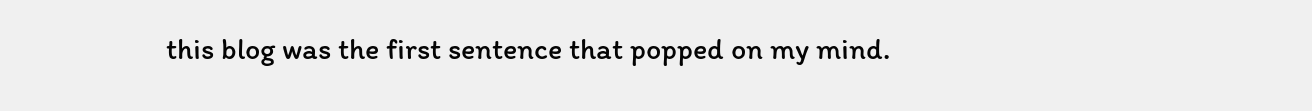this blog was the first sentence that popped on my mind.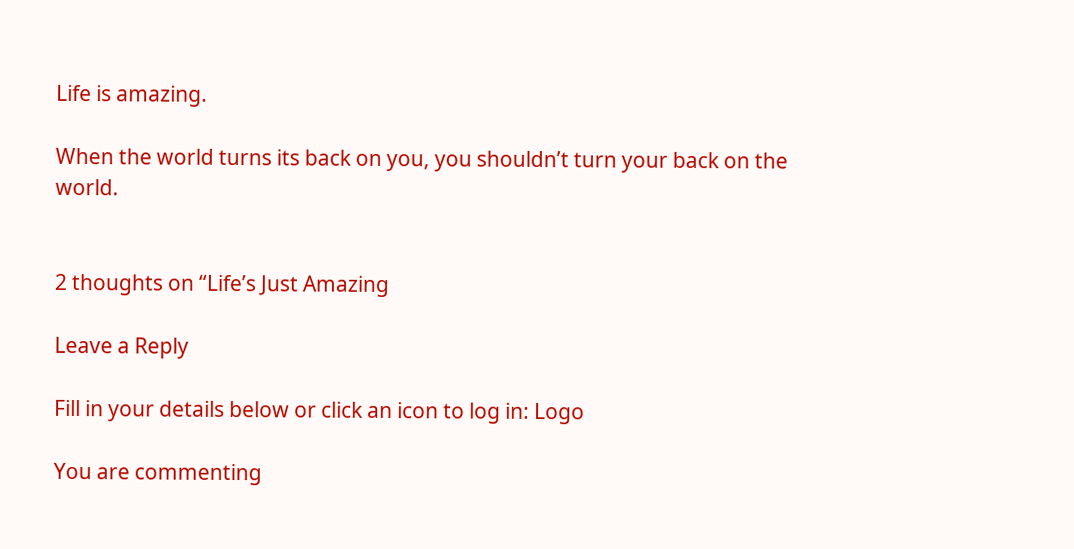Life is amazing.

When the world turns its back on you, you shouldn’t turn your back on the world.


2 thoughts on “Life’s Just Amazing

Leave a Reply

Fill in your details below or click an icon to log in: Logo

You are commenting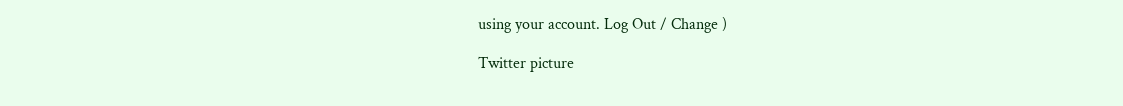using your account. Log Out / Change )

Twitter picture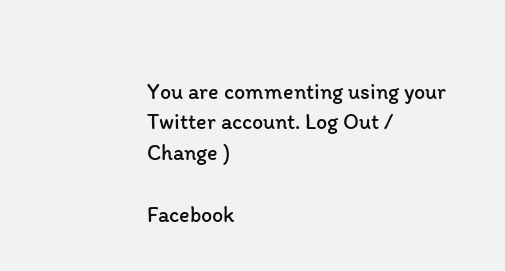You are commenting using your Twitter account. Log Out / Change )

Facebook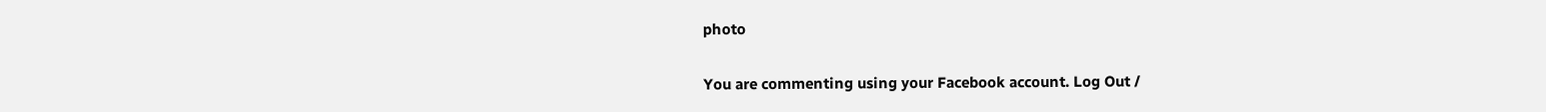photo

You are commenting using your Facebook account. Log Out /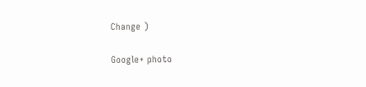Change )

Google+ photo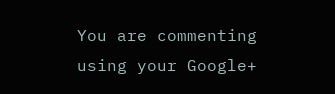You are commenting using your Google+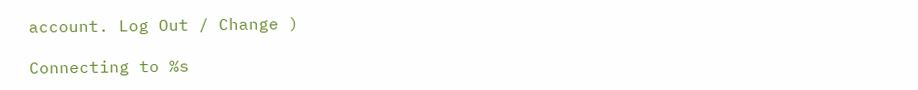account. Log Out / Change )

Connecting to %s